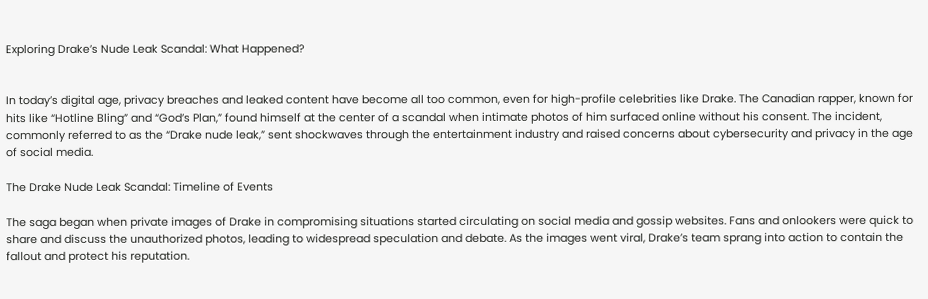Exploring Drake’s Nude Leak Scandal: What Happened?


In today’s digital age, privacy breaches and leaked content have become all too common, even for high-profile celebrities like Drake. The Canadian rapper, known for hits like “Hotline Bling” and “God’s Plan,” found himself at the center of a scandal when intimate photos of him surfaced online without his consent. The incident, commonly referred to as the “Drake nude leak,” sent shockwaves through the entertainment industry and raised concerns about cybersecurity and privacy in the age of social media.

The Drake Nude Leak Scandal: Timeline of Events

The saga began when private images of Drake in compromising situations started circulating on social media and gossip websites. Fans and onlookers were quick to share and discuss the unauthorized photos, leading to widespread speculation and debate. As the images went viral, Drake’s team sprang into action to contain the fallout and protect his reputation.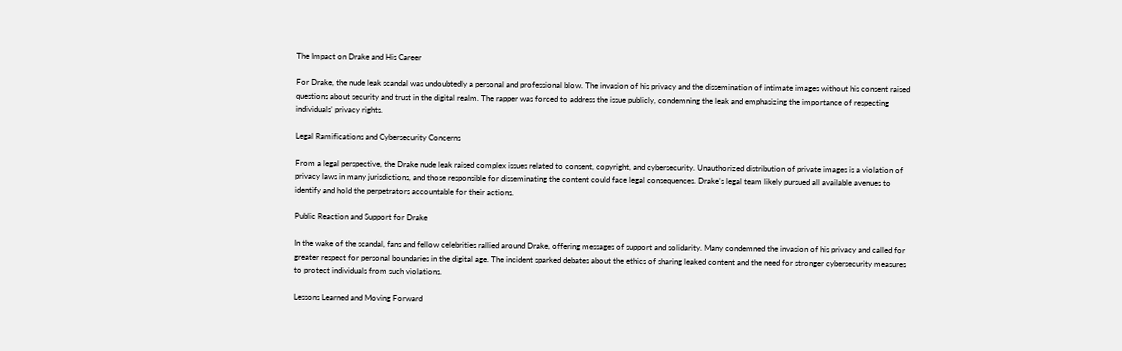The Impact on Drake and His Career

For Drake, the nude leak scandal was undoubtedly a personal and professional blow. The invasion of his privacy and the dissemination of intimate images without his consent raised questions about security and trust in the digital realm. The rapper was forced to address the issue publicly, condemning the leak and emphasizing the importance of respecting individuals’ privacy rights.

Legal Ramifications and Cybersecurity Concerns

From a legal perspective, the Drake nude leak raised complex issues related to consent, copyright, and cybersecurity. Unauthorized distribution of private images is a violation of privacy laws in many jurisdictions, and those responsible for disseminating the content could face legal consequences. Drake’s legal team likely pursued all available avenues to identify and hold the perpetrators accountable for their actions.

Public Reaction and Support for Drake

In the wake of the scandal, fans and fellow celebrities rallied around Drake, offering messages of support and solidarity. Many condemned the invasion of his privacy and called for greater respect for personal boundaries in the digital age. The incident sparked debates about the ethics of sharing leaked content and the need for stronger cybersecurity measures to protect individuals from such violations.

Lessons Learned and Moving Forward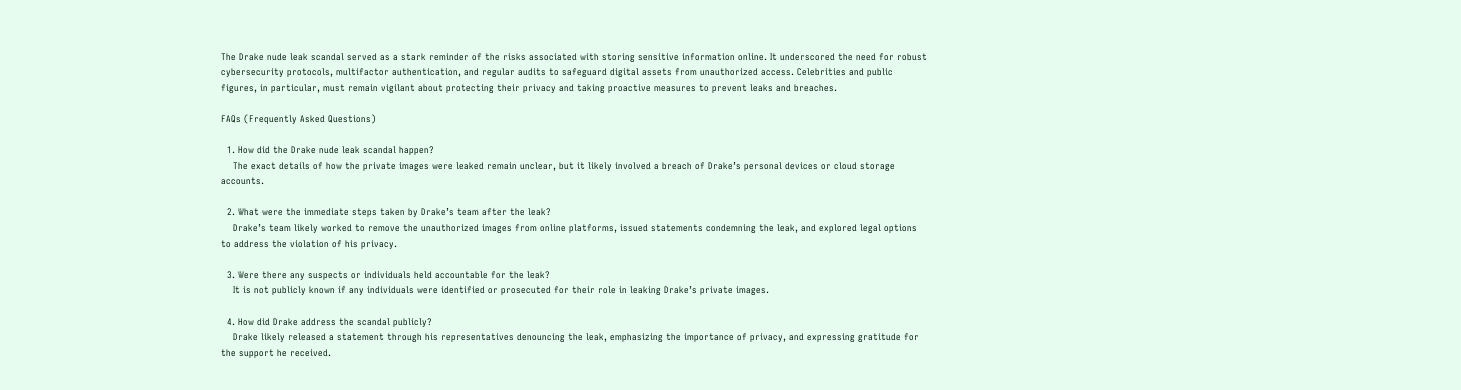The Drake nude leak scandal served as a stark reminder of the risks associated with storing sensitive information online. It underscored the need for robust cybersecurity protocols, multifactor authentication, and regular audits to safeguard digital assets from unauthorized access. Celebrities and public figures, in particular, must remain vigilant about protecting their privacy and taking proactive measures to prevent leaks and breaches.

FAQs (Frequently Asked Questions)

  1. How did the Drake nude leak scandal happen?
    The exact details of how the private images were leaked remain unclear, but it likely involved a breach of Drake’s personal devices or cloud storage accounts.

  2. What were the immediate steps taken by Drake’s team after the leak?
    Drake’s team likely worked to remove the unauthorized images from online platforms, issued statements condemning the leak, and explored legal options to address the violation of his privacy.

  3. Were there any suspects or individuals held accountable for the leak?
    It is not publicly known if any individuals were identified or prosecuted for their role in leaking Drake’s private images.

  4. How did Drake address the scandal publicly?
    Drake likely released a statement through his representatives denouncing the leak, emphasizing the importance of privacy, and expressing gratitude for the support he received.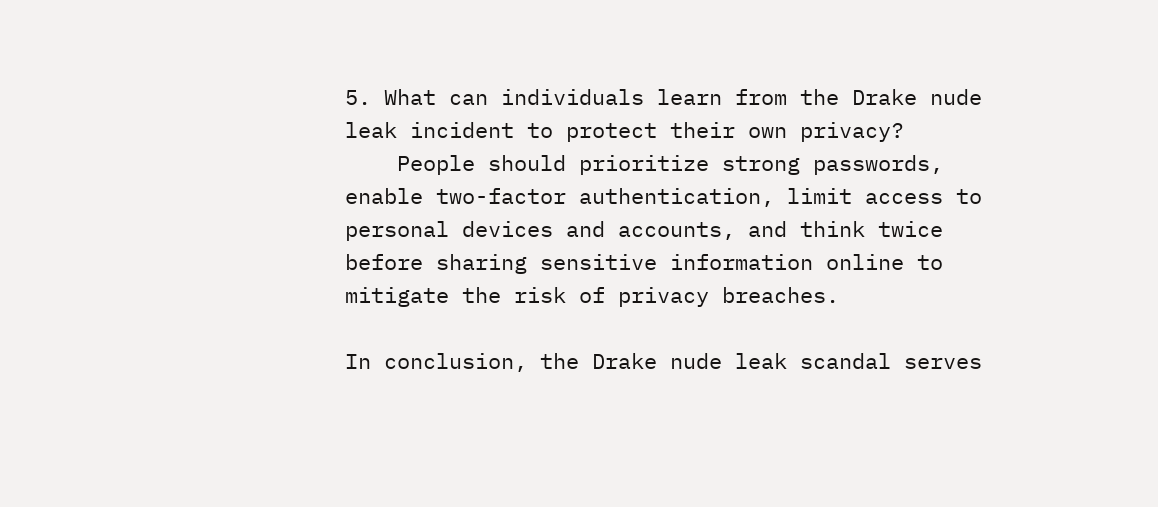5. What can individuals learn from the Drake nude leak incident to protect their own privacy?
    People should prioritize strong passwords, enable two-factor authentication, limit access to personal devices and accounts, and think twice before sharing sensitive information online to mitigate the risk of privacy breaches.

In conclusion, the Drake nude leak scandal serves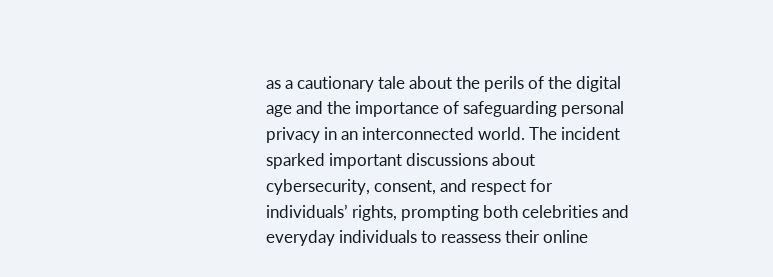as a cautionary tale about the perils of the digital age and the importance of safeguarding personal privacy in an interconnected world. The incident sparked important discussions about cybersecurity, consent, and respect for individuals’ rights, prompting both celebrities and everyday individuals to reassess their online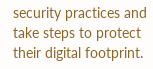security practices and take steps to protect their digital footprint.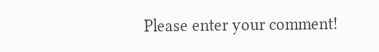Please enter your comment!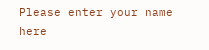Please enter your name here